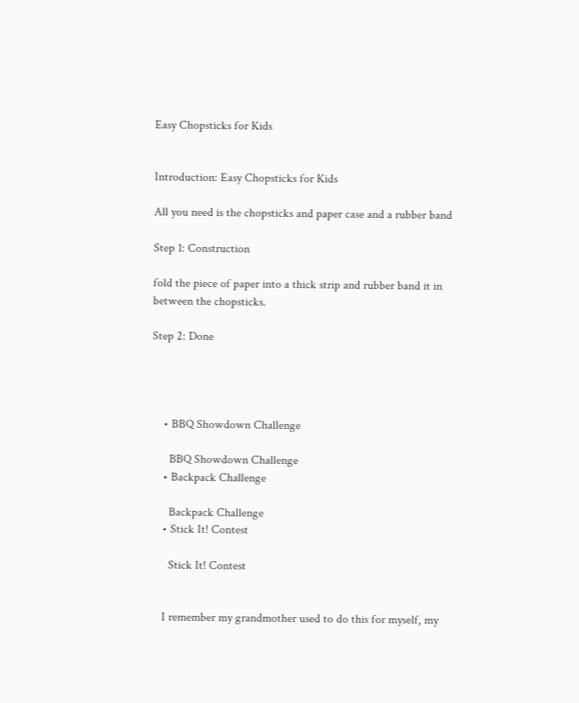Easy Chopsticks for Kids


Introduction: Easy Chopsticks for Kids

All you need is the chopsticks and paper case and a rubber band

Step 1: Construction

fold the piece of paper into a thick strip and rubber band it in between the chopsticks.

Step 2: Done




    • BBQ Showdown Challenge

      BBQ Showdown Challenge
    • Backpack Challenge

      Backpack Challenge
    • Stick It! Contest

      Stick It! Contest


    I remember my grandmother used to do this for myself, my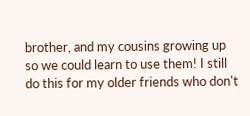brother, and my cousins growing up so we could learn to use them! I still do this for my older friends who don't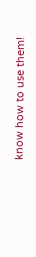know how to use them!